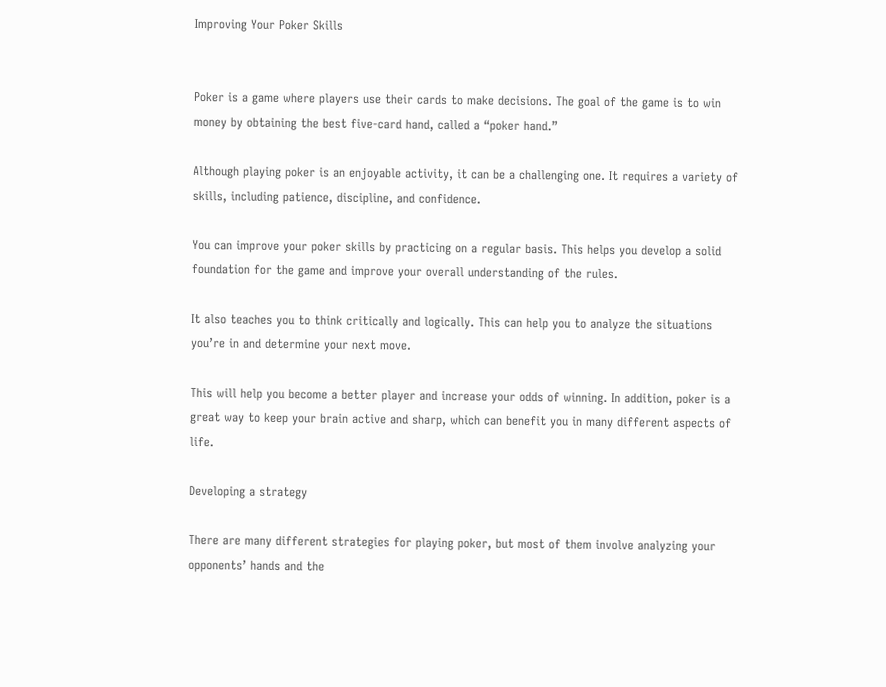Improving Your Poker Skills


Poker is a game where players use their cards to make decisions. The goal of the game is to win money by obtaining the best five-card hand, called a “poker hand.”

Although playing poker is an enjoyable activity, it can be a challenging one. It requires a variety of skills, including patience, discipline, and confidence.

You can improve your poker skills by practicing on a regular basis. This helps you develop a solid foundation for the game and improve your overall understanding of the rules.

It also teaches you to think critically and logically. This can help you to analyze the situations you’re in and determine your next move.

This will help you become a better player and increase your odds of winning. In addition, poker is a great way to keep your brain active and sharp, which can benefit you in many different aspects of life.

Developing a strategy

There are many different strategies for playing poker, but most of them involve analyzing your opponents’ hands and the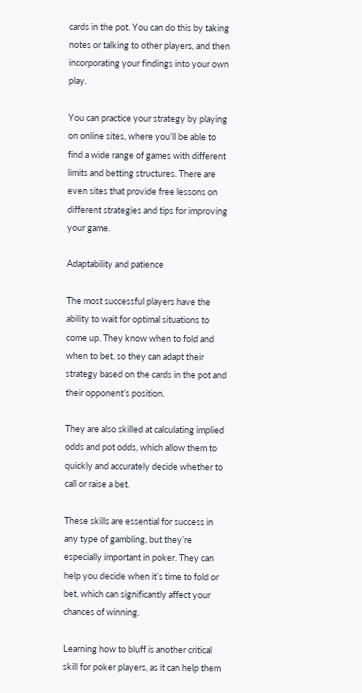cards in the pot. You can do this by taking notes or talking to other players, and then incorporating your findings into your own play.

You can practice your strategy by playing on online sites, where you’ll be able to find a wide range of games with different limits and betting structures. There are even sites that provide free lessons on different strategies and tips for improving your game.

Adaptability and patience

The most successful players have the ability to wait for optimal situations to come up. They know when to fold and when to bet, so they can adapt their strategy based on the cards in the pot and their opponent’s position.

They are also skilled at calculating implied odds and pot odds, which allow them to quickly and accurately decide whether to call or raise a bet.

These skills are essential for success in any type of gambling, but they’re especially important in poker. They can help you decide when it’s time to fold or bet, which can significantly affect your chances of winning.

Learning how to bluff is another critical skill for poker players, as it can help them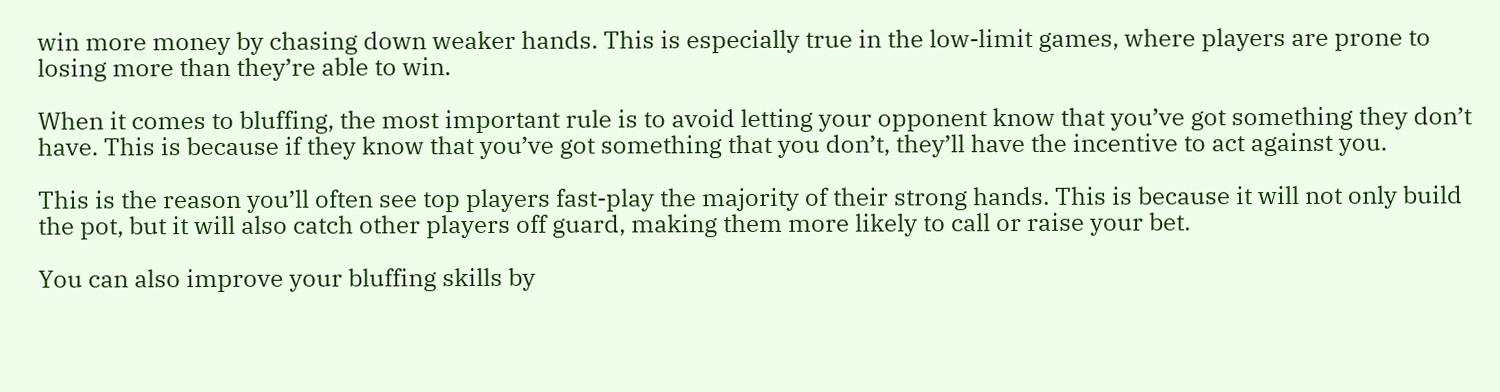win more money by chasing down weaker hands. This is especially true in the low-limit games, where players are prone to losing more than they’re able to win.

When it comes to bluffing, the most important rule is to avoid letting your opponent know that you’ve got something they don’t have. This is because if they know that you’ve got something that you don’t, they’ll have the incentive to act against you.

This is the reason you’ll often see top players fast-play the majority of their strong hands. This is because it will not only build the pot, but it will also catch other players off guard, making them more likely to call or raise your bet.

You can also improve your bluffing skills by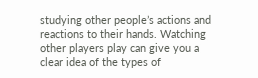studying other people’s actions and reactions to their hands. Watching other players play can give you a clear idea of the types of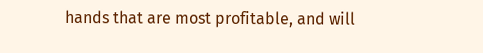hands that are most profitable, and will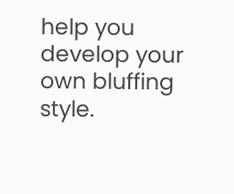help you develop your own bluffing style.